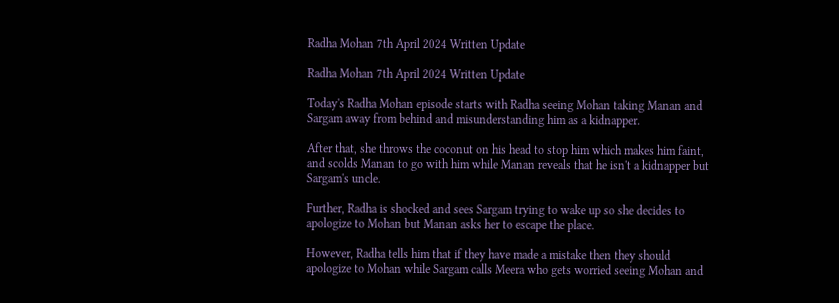Radha Mohan 7th April 2024 Written Update

Radha Mohan 7th April 2024 Written Update

Today's Radha Mohan episode starts with Radha seeing Mohan taking Manan and Sargam away from behind and misunderstanding him as a kidnapper.

After that, she throws the coconut on his head to stop him which makes him faint, and scolds Manan to go with him while Manan reveals that he isn't a kidnapper but Sargam's uncle.

Further, Radha is shocked and sees Sargam trying to wake up so she decides to apologize to Mohan but Manan asks her to escape the place.

However, Radha tells him that if they have made a mistake then they should apologize to Mohan while Sargam calls Meera who gets worried seeing Mohan and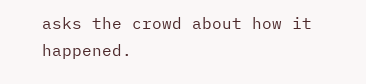asks the crowd about how it happened.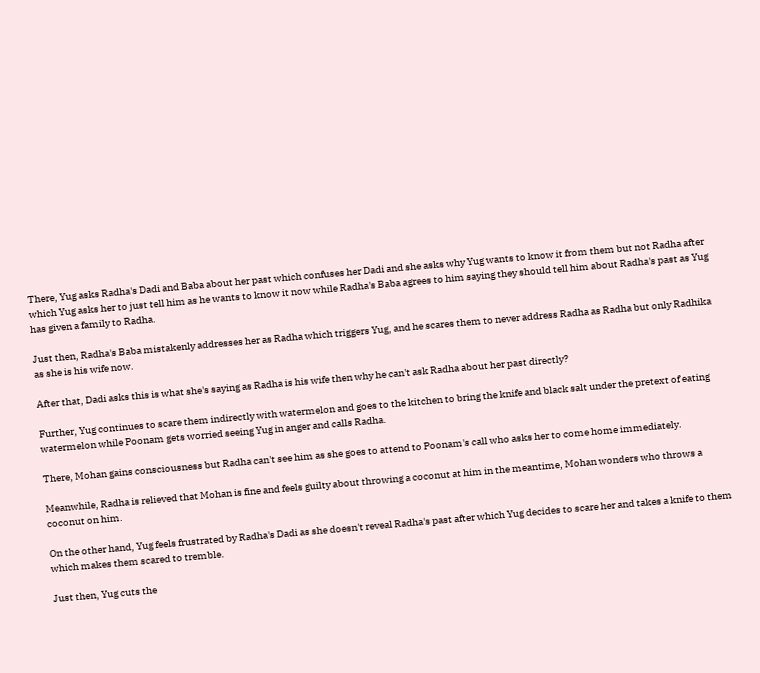There, Yug asks Radha's Dadi and Baba about her past which confuses her Dadi and she asks why Yug wants to know it from them but not Radha after which Yug asks her to just tell him as he wants to know it now while Radha's Baba agrees to him saying they should tell him about Radha's past as Yug has given a family to Radha.

Just then, Radha's Baba mistakenly addresses her as Radha which triggers Yug, and he scares them to never address Radha as Radha but only Radhika as she is his wife now.

After that, Dadi asks this is what she's saying as Radha is his wife then why he can't ask Radha about her past directly?

Further, Yug continues to scare them indirectly with watermelon and goes to the kitchen to bring the knife and black salt under the pretext of eating watermelon while Poonam gets worried seeing Yug in anger and calls Radha.

There, Mohan gains consciousness but Radha can't see him as she goes to attend to Poonam's call who asks her to come home immediately.

Meanwhile, Radha is relieved that Mohan is fine and feels guilty about throwing a coconut at him in the meantime, Mohan wonders who throws a coconut on him.

On the other hand, Yug feels frustrated by Radha's Dadi as she doesn't reveal Radha's past after which Yug decides to scare her and takes a knife to them which makes them scared to tremble.

Just then, Yug cuts the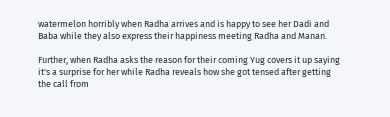watermelon horribly when Radha arrives and is happy to see her Dadi and Baba while they also express their happiness meeting Radha and Manan.

Further, when Radha asks the reason for their coming Yug covers it up saying it's a surprise for her while Radha reveals how she got tensed after getting the call from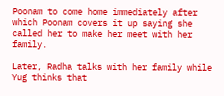Poonam to come home immediately after which Poonam covers it up saying she called her to make her meet with her family.

Later, Radha talks with her family while Yug thinks that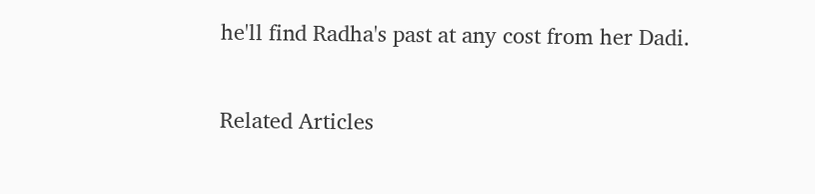he'll find Radha's past at any cost from her Dadi.

Related Articles